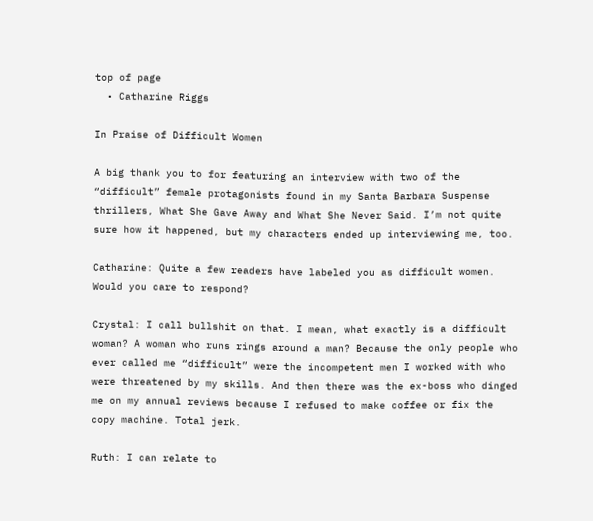top of page
  • Catharine Riggs

In Praise of Difficult Women

A big thank you to for featuring an interview with two of the “difficult” female protagonists found in my Santa Barbara Suspense thrillers, What She Gave Away and What She Never Said. I’m not quite sure how it happened, but my characters ended up interviewing me, too.

Catharine: Quite a few readers have labeled you as difficult women. Would you care to respond?

Crystal: I call bullshit on that. I mean, what exactly is a difficult woman? A woman who runs rings around a man? Because the only people who ever called me “difficult” were the incompetent men I worked with who were threatened by my skills. And then there was the ex-boss who dinged me on my annual reviews because I refused to make coffee or fix the copy machine. Total jerk.

Ruth: I can relate to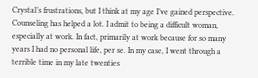Crystal’s frustrations, but I think at my age I’ve gained perspective. Counseling has helped a lot. I admit to being a difficult woman, especially at work. In fact, primarily at work because for so many years I had no personal life, per se. In my case, I went through a terrible time in my late twenties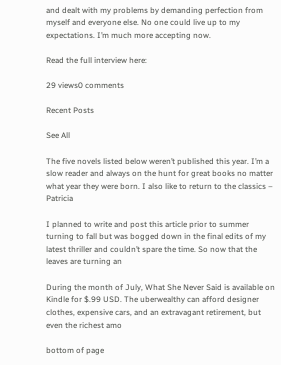and dealt with my problems by demanding perfection from myself and everyone else. No one could live up to my expectations. I’m much more accepting now.

Read the full interview here:

29 views0 comments

Recent Posts

See All

The five novels listed below weren’t published this year. I’m a slow reader and always on the hunt for great books no matter what year they were born. I also like to return to the classics – Patricia

I planned to write and post this article prior to summer turning to fall but was bogged down in the final edits of my latest thriller and couldn’t spare the time. So now that the leaves are turning an

During the month of July, What She Never Said is available on Kindle for $.99 USD. The uberwealthy can afford designer clothes, expensive cars, and an extravagant retirement, but even the richest amo

bottom of page